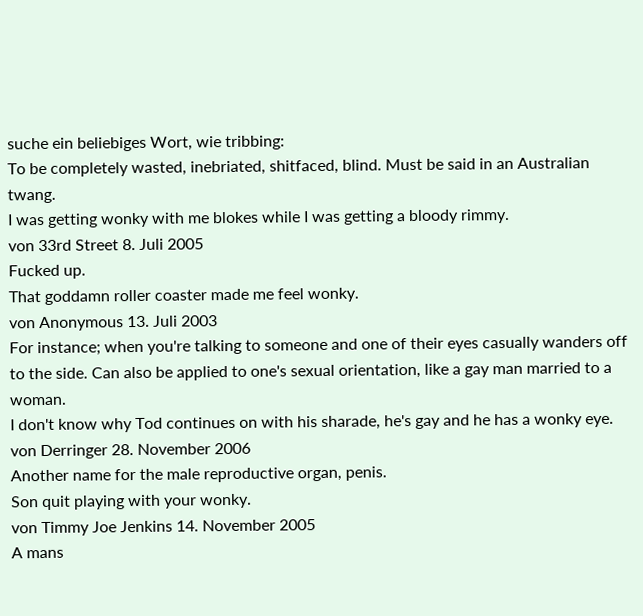suche ein beliebiges Wort, wie tribbing:
To be completely wasted, inebriated, shitfaced, blind. Must be said in an Australian twang.
I was getting wonky with me blokes while I was getting a bloody rimmy.
von 33rd Street 8. Juli 2005
Fucked up.
That goddamn roller coaster made me feel wonky.
von Anonymous 13. Juli 2003
For instance; when you're talking to someone and one of their eyes casually wanders off to the side. Can also be applied to one's sexual orientation, like a gay man married to a woman.
I don't know why Tod continues on with his sharade, he's gay and he has a wonky eye.
von Derringer 28. November 2006
Another name for the male reproductive organ, penis.
Son quit playing with your wonky.
von Timmy Joe Jenkins 14. November 2005
A mans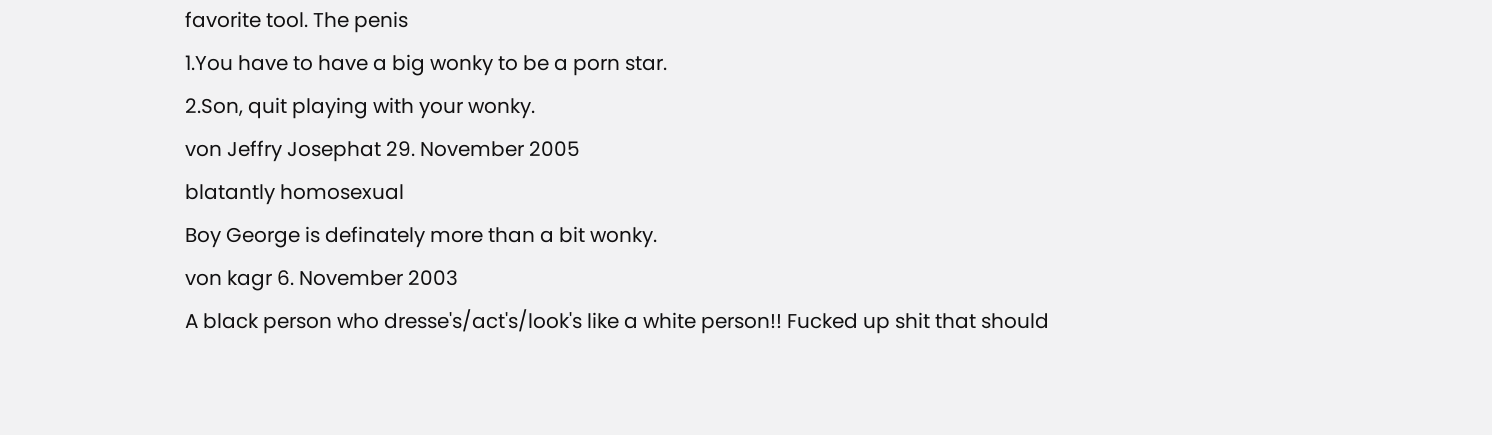favorite tool. The penis
1.You have to have a big wonky to be a porn star.
2.Son, quit playing with your wonky.
von Jeffry Josephat 29. November 2005
blatantly homosexual
Boy George is definately more than a bit wonky.
von kagr 6. November 2003
A black person who dresse's/act's/look's like a white person!! Fucked up shit that should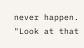never happen.
"Look at that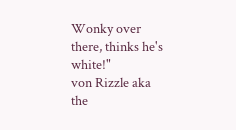Wonky over there, thinks he's white!"
von Rizzle aka the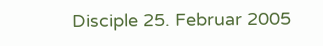Disciple 25. Februar 2005